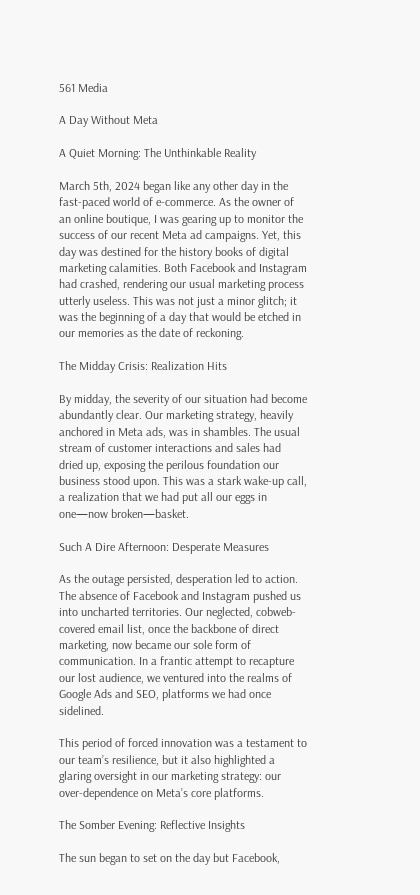561 Media

A Day Without Meta

A Quiet Morning: The Unthinkable Reality

March 5th, 2024 began like any other day in the fast-paced world of e-commerce. As the owner of an online boutique, I was gearing up to monitor the success of our recent Meta ad campaigns. Yet, this day was destined for the history books of digital marketing calamities. Both Facebook and Instagram had crashed, rendering our usual marketing process utterly useless. This was not just a minor glitch; it was the beginning of a day that would be etched in our memories as the date of reckoning.

The Midday Crisis: Realization Hits

By midday, the severity of our situation had become abundantly clear. Our marketing strategy, heavily anchored in Meta ads, was in shambles. The usual stream of customer interactions and sales had dried up, exposing the perilous foundation our business stood upon. This was a stark wake-up call, a realization that we had put all our eggs in one—now broken—basket.

Such A Dire Afternoon: Desperate Measures

As the outage persisted, desperation led to action. The absence of Facebook and Instagram pushed us into uncharted territories. Our neglected, cobweb-covered email list, once the backbone of direct marketing, now became our sole form of communication. In a frantic attempt to recapture our lost audience, we ventured into the realms of Google Ads and SEO, platforms we had once sidelined.

This period of forced innovation was a testament to our team’s resilience, but it also highlighted a glaring oversight in our marketing strategy: our over-dependence on Meta’s core platforms.

The Somber Evening: Reflective Insights

The sun began to set on the day but Facebook,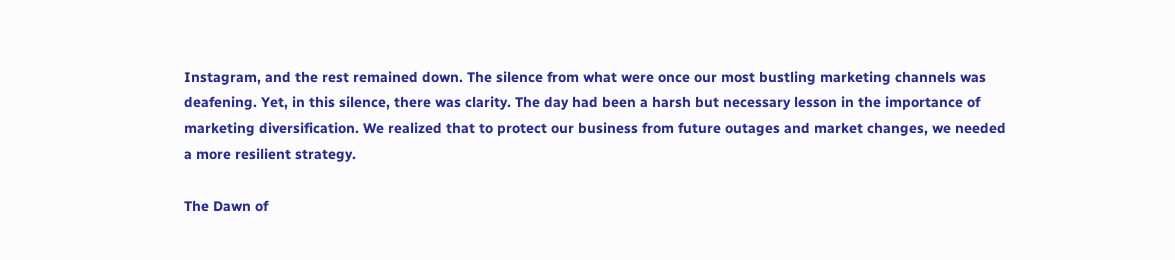Instagram, and the rest remained down. The silence from what were once our most bustling marketing channels was deafening. Yet, in this silence, there was clarity. The day had been a harsh but necessary lesson in the importance of marketing diversification. We realized that to protect our business from future outages and market changes, we needed a more resilient strategy.

The Dawn of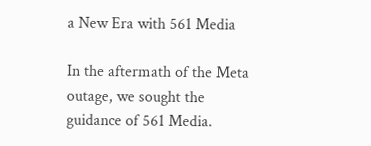a New Era with 561 Media

In the aftermath of the Meta outage, we sought the guidance of 561 Media.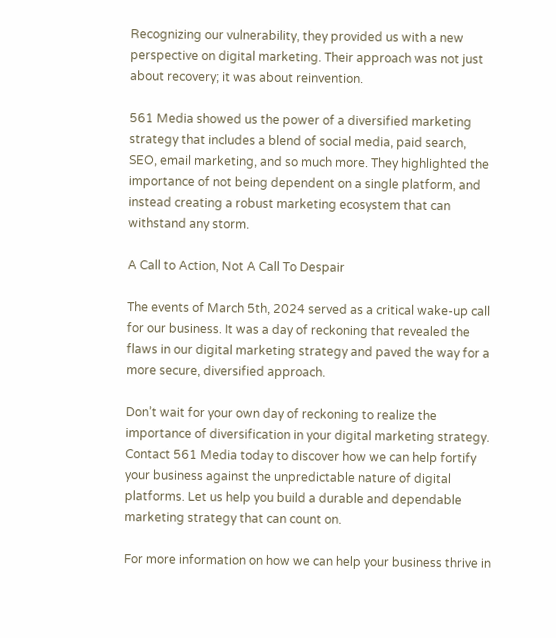Recognizing our vulnerability, they provided us with a new perspective on digital marketing. Their approach was not just about recovery; it was about reinvention.

561 Media showed us the power of a diversified marketing strategy that includes a blend of social media, paid search, SEO, email marketing, and so much more. They highlighted the importance of not being dependent on a single platform, and instead creating a robust marketing ecosystem that can withstand any storm.

A Call to Action, Not A Call To Despair

The events of March 5th, 2024 served as a critical wake-up call for our business. It was a day of reckoning that revealed the flaws in our digital marketing strategy and paved the way for a more secure, diversified approach.

Don’t wait for your own day of reckoning to realize the importance of diversification in your digital marketing strategy. Contact 561 Media today to discover how we can help fortify your business against the unpredictable nature of digital platforms. Let us help you build a durable and dependable marketing strategy that can count on.

For more information on how we can help your business thrive in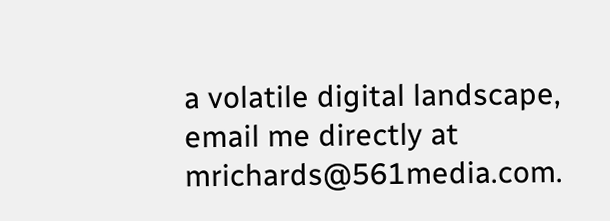a volatile digital landscape, email me directly at mrichards@561media.com.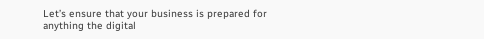Let’s ensure that your business is prepared for anything the digital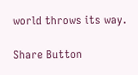world throws its way.

Share Button